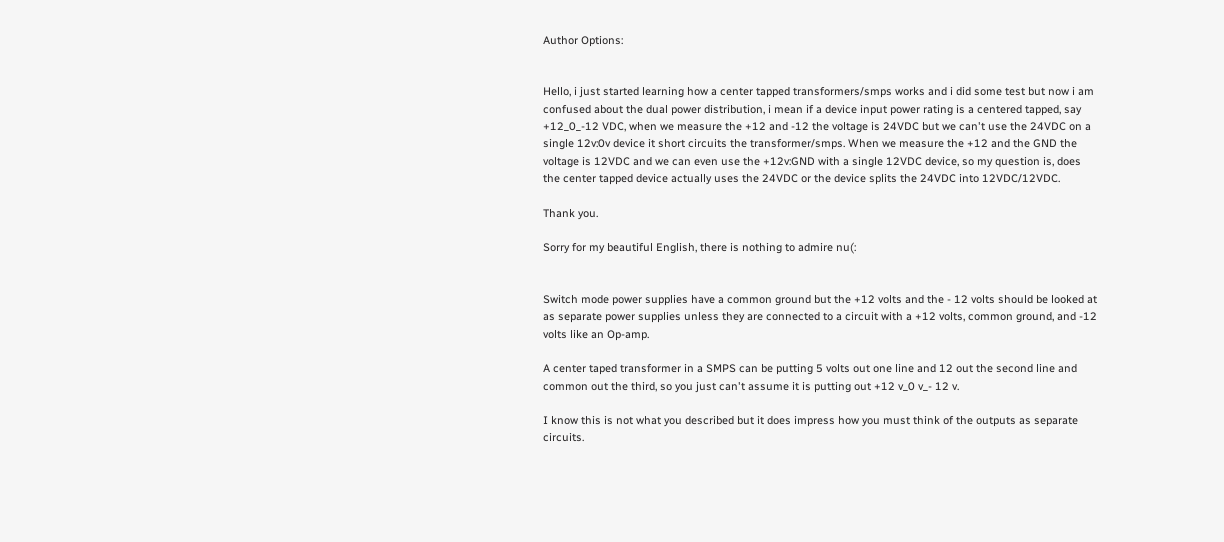Author Options:


Hello, i just started learning how a center tapped transformers/smps works and i did some test but now i am confused about the dual power distribution, i mean if a device input power rating is a centered tapped, say +12_0_-12 VDC, when we measure the +12 and -12 the voltage is 24VDC but we can't use the 24VDC on a single 12v:0v device it short circuits the transformer/smps. When we measure the +12 and the GND the voltage is 12VDC and we can even use the +12v:GND with a single 12VDC device, so my question is, does the center tapped device actually uses the 24VDC or the device splits the 24VDC into 12VDC/12VDC.

Thank you.

Sorry for my beautiful English, there is nothing to admire nu(:


Switch mode power supplies have a common ground but the +12 volts and the - 12 volts should be looked at as separate power supplies unless they are connected to a circuit with a +12 volts, common ground, and -12 volts like an Op-amp.

A center taped transformer in a SMPS can be putting 5 volts out one line and 12 out the second line and common out the third, so you just can't assume it is putting out +12 v_0 v_- 12 v.

I know this is not what you described but it does impress how you must think of the outputs as separate circuits.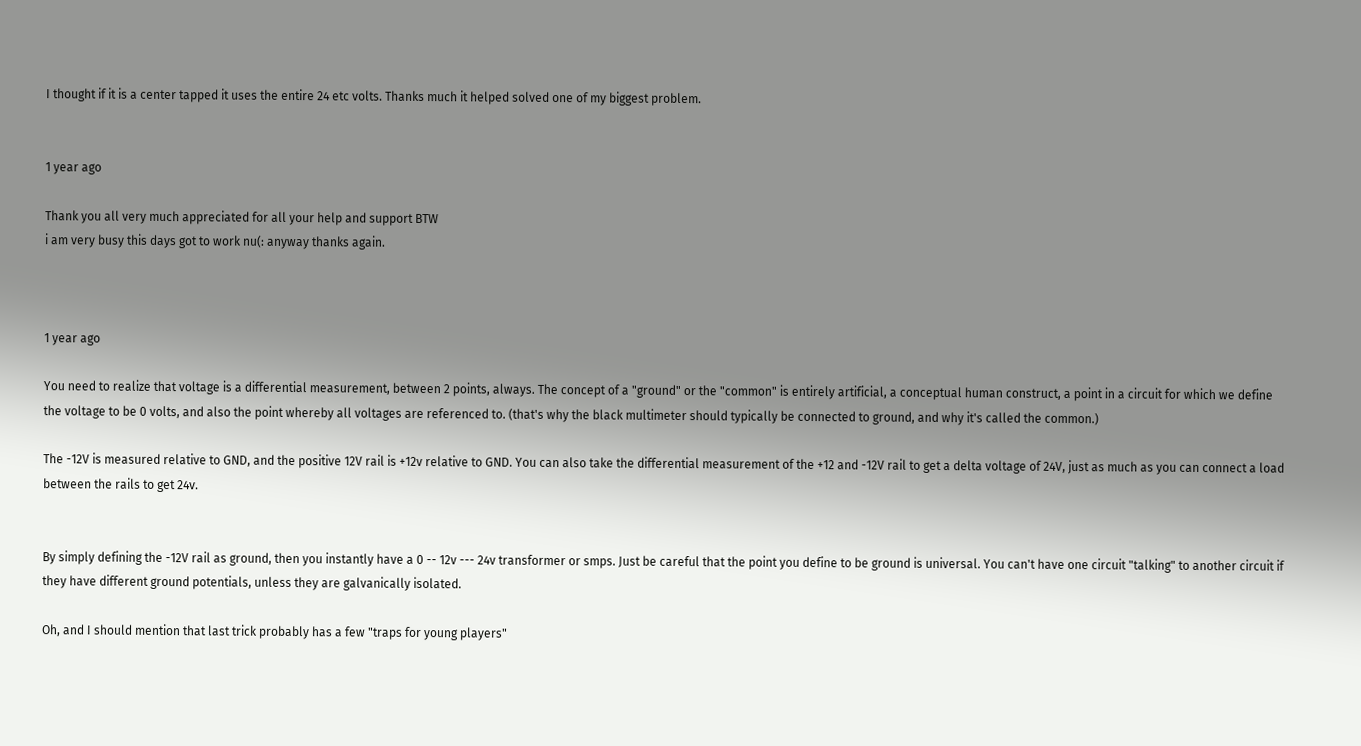I thought if it is a center tapped it uses the entire 24 etc volts. Thanks much it helped solved one of my biggest problem.


1 year ago

Thank you all very much appreciated for all your help and support BTW
i am very busy this days got to work nu(: anyway thanks again.



1 year ago

You need to realize that voltage is a differential measurement, between 2 points, always. The concept of a "ground" or the "common" is entirely artificial, a conceptual human construct, a point in a circuit for which we define the voltage to be 0 volts, and also the point whereby all voltages are referenced to. (that's why the black multimeter should typically be connected to ground, and why it's called the common.)

The -12V is measured relative to GND, and the positive 12V rail is +12v relative to GND. You can also take the differential measurement of the +12 and -12V rail to get a delta voltage of 24V, just as much as you can connect a load between the rails to get 24v.


By simply defining the -12V rail as ground, then you instantly have a 0 -- 12v --- 24v transformer or smps. Just be careful that the point you define to be ground is universal. You can't have one circuit "talking" to another circuit if they have different ground potentials, unless they are galvanically isolated.

Oh, and I should mention that last trick probably has a few "traps for young players"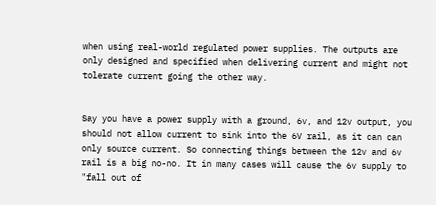when using real-world regulated power supplies. The outputs are only designed and specified when delivering current and might not tolerate current going the other way.


Say you have a power supply with a ground, 6v, and 12v output, you should not allow current to sink into the 6V rail, as it can can only source current. So connecting things between the 12v and 6v rail is a big no-no. It in many cases will cause the 6v supply to "fall out of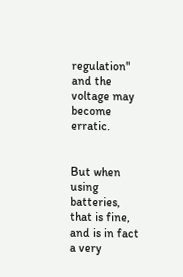regulation" and the voltage may become erratic.


But when using batteries, that is fine, and is in fact a very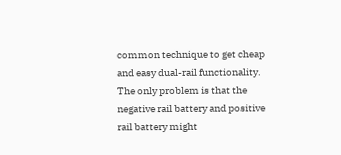common technique to get cheap and easy dual-rail functionality. The only problem is that the negative rail battery and positive rail battery might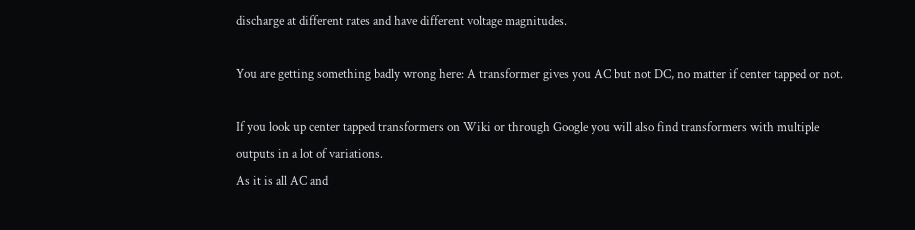discharge at different rates and have different voltage magnitudes.

You are getting something badly wrong here: A transformer gives you AC but not DC, no matter if center tapped or not.

If you look up center tapped transformers on Wiki or through Google you will also find transformers with multiple outputs in a lot of variations.
As it is all AC and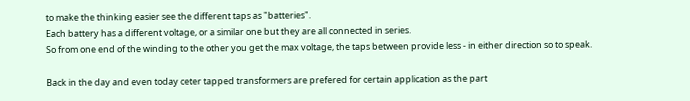to make the thinking easier see the different taps as "batteries".
Each battery has a different voltage, or a similar one but they are all connected in series.
So from one end of the winding to the other you get the max voltage, the taps between provide less - in either direction so to speak.

Back in the day and even today ceter tapped transformers are prefered for certain application as the part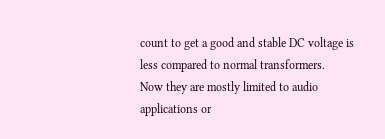count to get a good and stable DC voltage is less compared to normal transformers.
Now they are mostly limited to audio applications or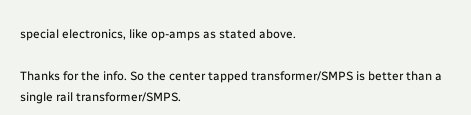special electronics, like op-amps as stated above.

Thanks for the info. So the center tapped transformer/SMPS is better than a single rail transformer/SMPS.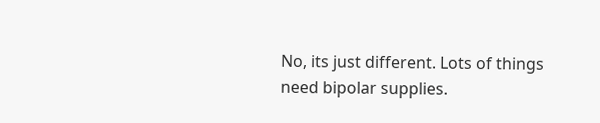No, its just different. Lots of things need bipolar supplies.